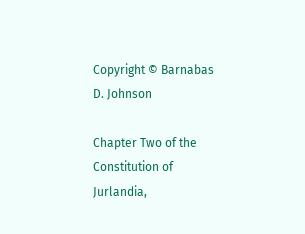Copyright © Barnabas D. Johnson

Chapter Two of the Constitution of Jurlandia,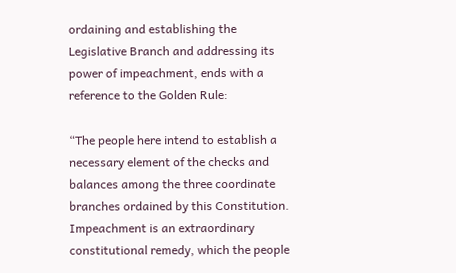ordaining and establishing the Legislative Branch and addressing its power of impeachment, ends with a reference to the Golden Rule:

“The people here intend to establish a necessary element of the checks and balances among the three coordinate branches ordained by this Constitution. Impeachment is an extraordinary constitutional remedy, which the people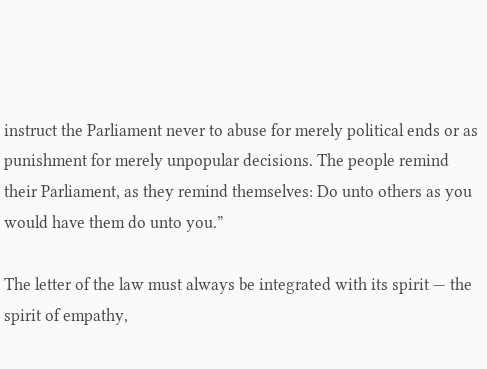instruct the Parliament never to abuse for merely political ends or as punishment for merely unpopular decisions. The people remind their Parliament, as they remind themselves: Do unto others as you would have them do unto you.”

The letter of the law must always be integrated with its spirit — the spirit of empathy,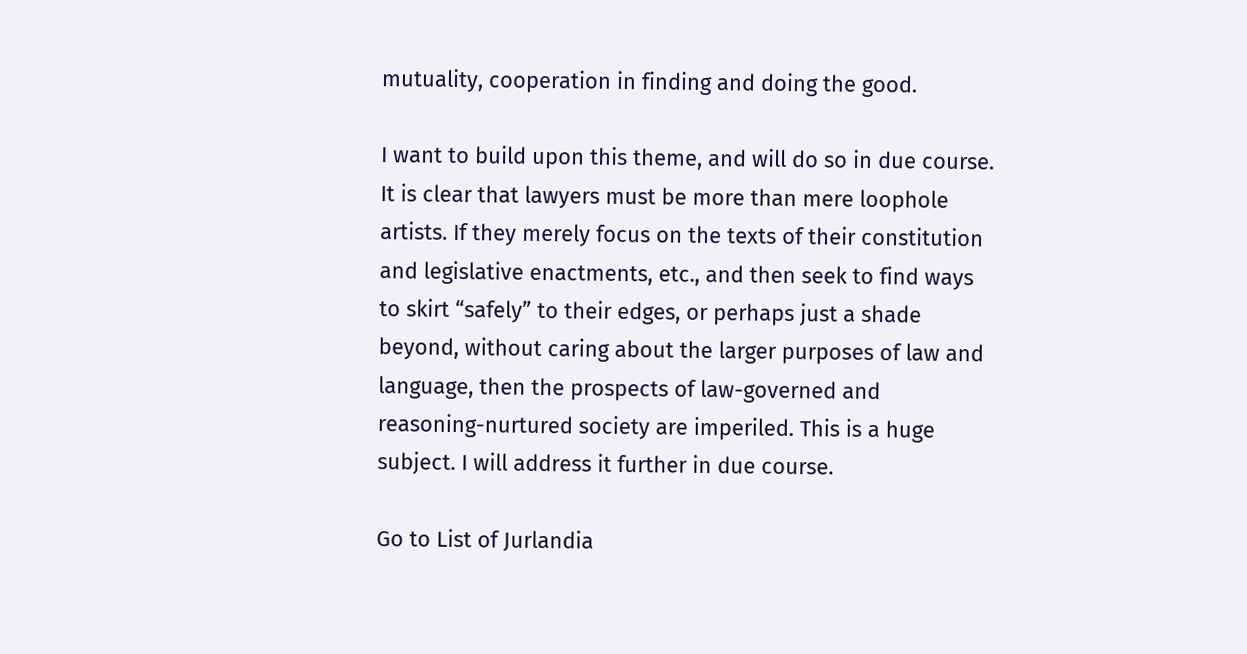mutuality, cooperation in finding and doing the good.

I want to build upon this theme, and will do so in due course. It is clear that lawyers must be more than mere loophole artists. If they merely focus on the texts of their constitution and legislative enactments, etc., and then seek to find ways to skirt “safely” to their edges, or perhaps just a shade beyond, without caring about the larger purposes of law and language, then the prospects of law-governed and reasoning-nurtured society are imperiled. This is a huge subject. I will address it further in due course.

Go to List of Jurlandia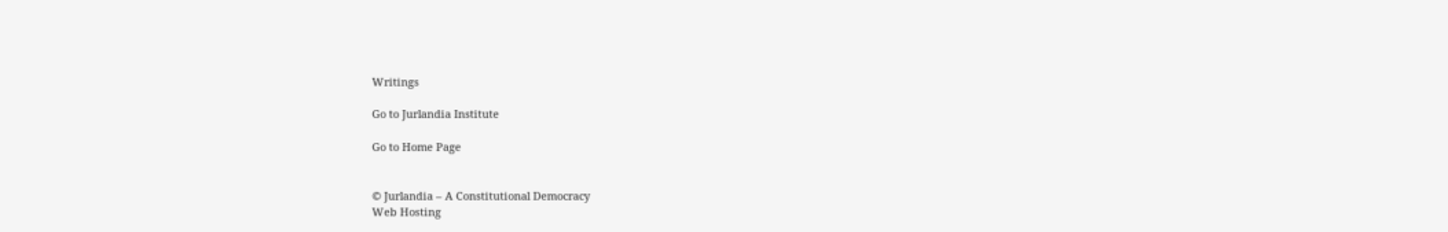Writings

Go to Jurlandia Institute

Go to Home Page


© Jurlandia – A Constitutional Democracy
Web Hosting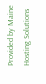Provided by Maine Hosting Solutions